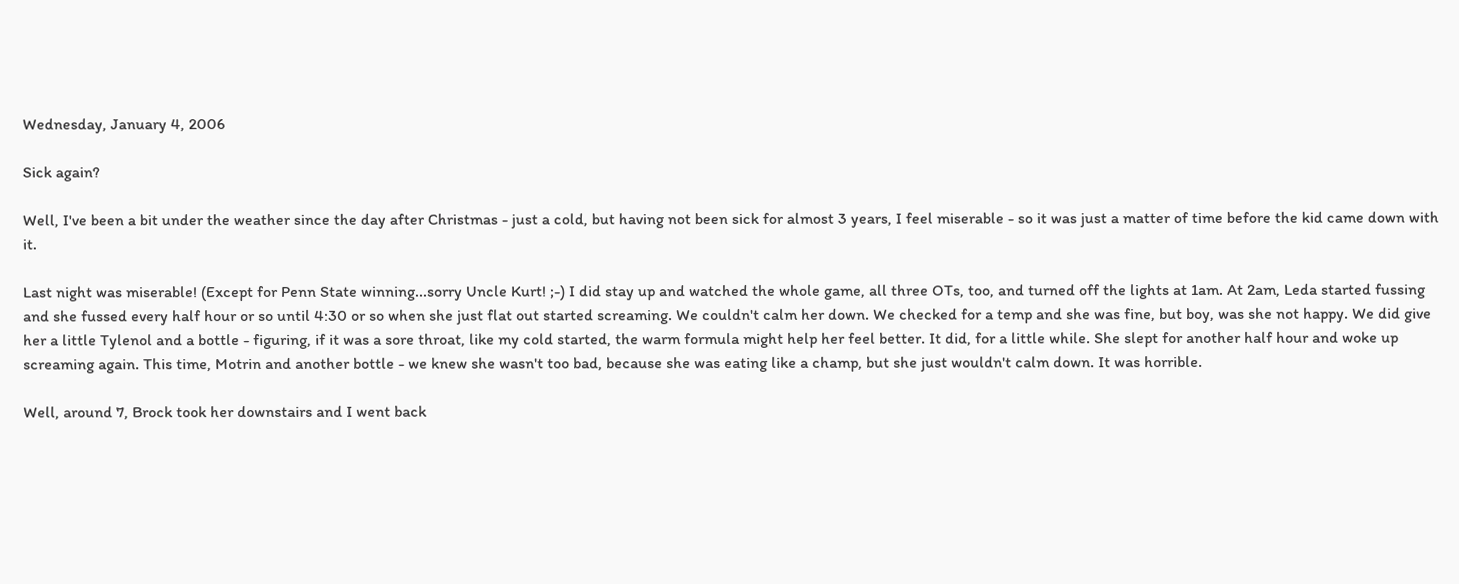Wednesday, January 4, 2006

Sick again?

Well, I've been a bit under the weather since the day after Christmas - just a cold, but having not been sick for almost 3 years, I feel miserable - so it was just a matter of time before the kid came down with it.

Last night was miserable! (Except for Penn State winning...sorry Uncle Kurt! ;-) I did stay up and watched the whole game, all three OTs, too, and turned off the lights at 1am. At 2am, Leda started fussing and she fussed every half hour or so until 4:30 or so when she just flat out started screaming. We couldn't calm her down. We checked for a temp and she was fine, but boy, was she not happy. We did give her a little Tylenol and a bottle - figuring, if it was a sore throat, like my cold started, the warm formula might help her feel better. It did, for a little while. She slept for another half hour and woke up screaming again. This time, Motrin and another bottle - we knew she wasn't too bad, because she was eating like a champ, but she just wouldn't calm down. It was horrible.

Well, around 7, Brock took her downstairs and I went back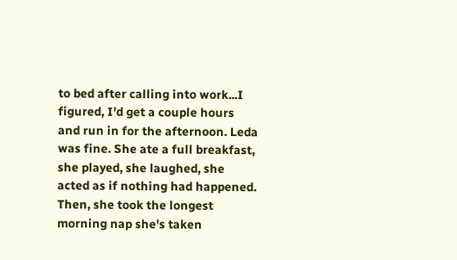to bed after calling into work...I figured, I'd get a couple hours and run in for the afternoon. Leda was fine. She ate a full breakfast, she played, she laughed, she acted as if nothing had happened. Then, she took the longest morning nap she's taken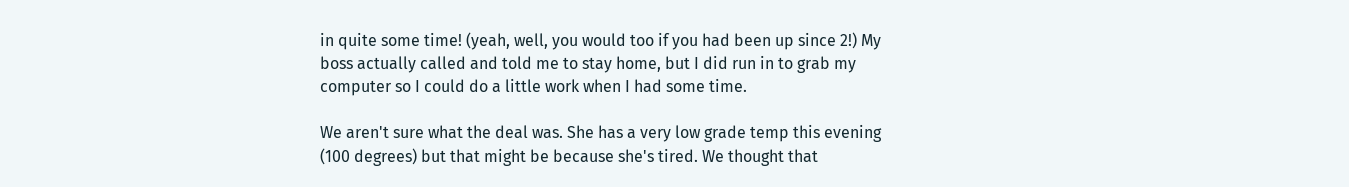in quite some time! (yeah, well, you would too if you had been up since 2!) My boss actually called and told me to stay home, but I did run in to grab my computer so I could do a little work when I had some time.

We aren't sure what the deal was. She has a very low grade temp this evening (100 degrees) but that might be because she's tired. We thought that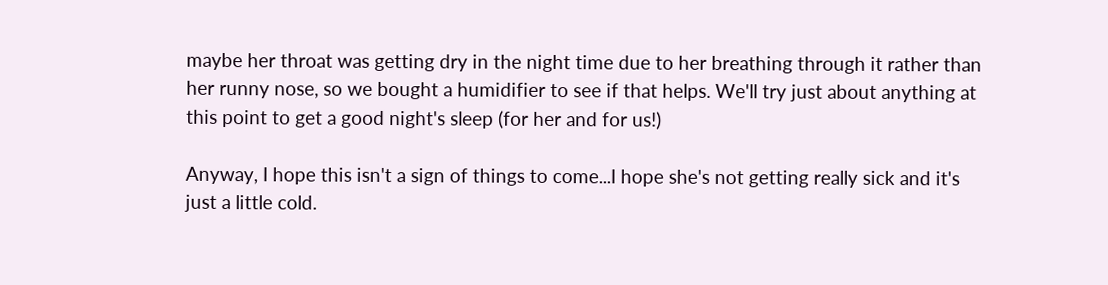maybe her throat was getting dry in the night time due to her breathing through it rather than her runny nose, so we bought a humidifier to see if that helps. We'll try just about anything at this point to get a good night's sleep (for her and for us!)

Anyway, I hope this isn't a sign of things to come...I hope she's not getting really sick and it's just a little cold.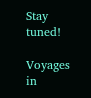Stay tuned!

Voyages in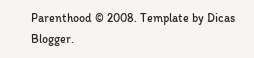Parenthood © 2008. Template by Dicas Blogger.